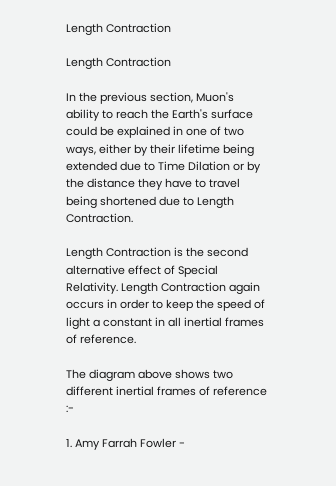Length Contraction

Length Contraction

In the previous section, Muon's ability to reach the Earth's surface could be explained in one of two ways, either by their lifetime being extended due to Time Dilation or by the distance they have to travel being shortened due to Length Contraction.

Length Contraction is the second alternative effect of Special Relativity. Length Contraction again occurs in order to keep the speed of light a constant in all inertial frames of reference.

The diagram above shows two different inertial frames of reference :-

1. Amy Farrah Fowler -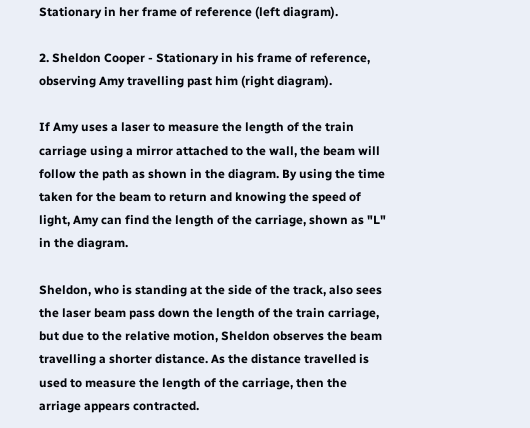Stationary in her frame of reference (left diagram).

2. Sheldon Cooper - Stationary in his frame of reference, observing Amy travelling past him (right diagram).

If Amy uses a laser to measure the length of the train carriage using a mirror attached to the wall, the beam will follow the path as shown in the diagram. By using the time taken for the beam to return and knowing the speed of light, Amy can find the length of the carriage, shown as "L" in the diagram.

Sheldon, who is standing at the side of the track, also sees the laser beam pass down the length of the train carriage, but due to the relative motion, Sheldon observes the beam travelling a shorter distance. As the distance travelled is used to measure the length of the carriage, then the arriage appears contracted.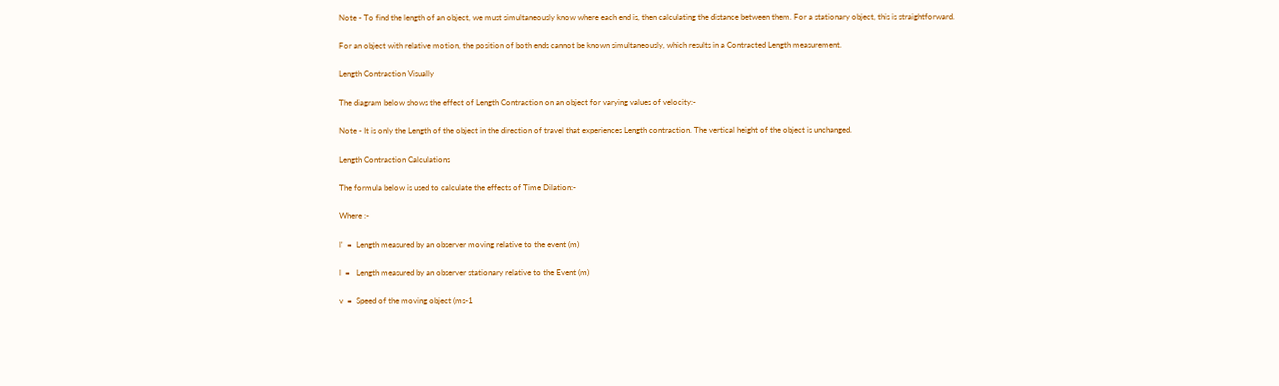Note - To find the length of an object, we must simultaneously know where each end is, then calculating the distance between them. For a stationary object, this is straightforward.

For an object with relative motion, the position of both ends cannot be known simultaneously, which results in a Contracted Length measurement.

Length Contraction Visually

The diagram below shows the effect of Length Contraction on an object for varying values of velocity:-

Note - It is only the Length of the object in the direction of travel that experiences Length contraction. The vertical height of the object is unchanged.

Length Contraction Calculations

The formula below is used to calculate the effects of Time Dilation:-

Where :-

l'  =  Length measured by an observer moving relative to the event (m)

l  =   Length measured by an observer stationary relative to the Event (m)

v  =  Speed of the moving object (ms-1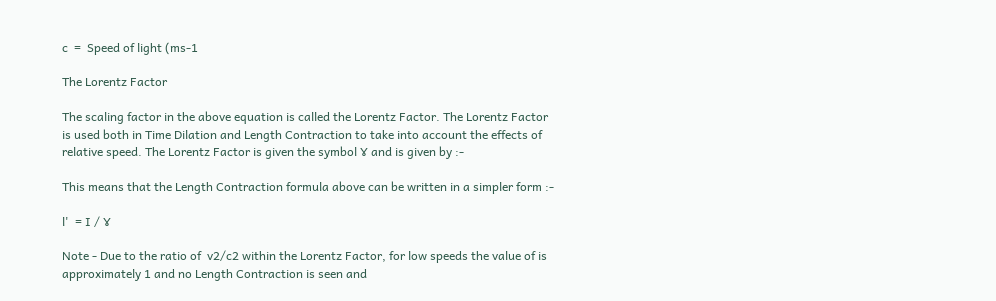c  =  Speed of light (ms-1

The Lorentz Factor

The scaling factor in the above equation is called the Lorentz Factor. The Lorentz Factor is used both in Time Dilation and Length Contraction to take into account the effects of relative speed. The Lorentz Factor is given the symbol Ɣ and is given by :-

This means that the Length Contraction formula above can be written in a simpler form :-

l'  = I / Ɣ

Note - Due to the ratio of  v2/c2 within the Lorentz Factor, for low speeds the value of is approximately 1 and no Length Contraction is seen and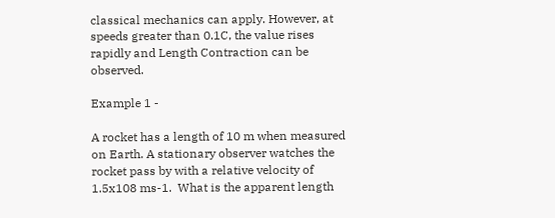classical mechanics can apply. However, at speeds greater than 0.1C, the value rises rapidly and Length Contraction can be observed.

Example 1 -

A rocket has a length of 10 m when measured on Earth. A stationary observer watches the rocket pass by with a relative velocity of 1.5x108 ms-1.  What is the apparent length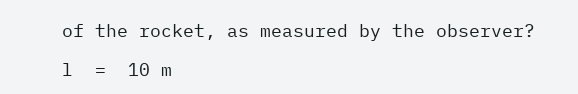of the rocket, as measured by the observer?

l  =  10 m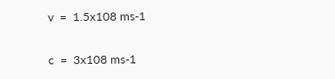v  =  1.5x108 ms-1

c  =  3x108 ms-1